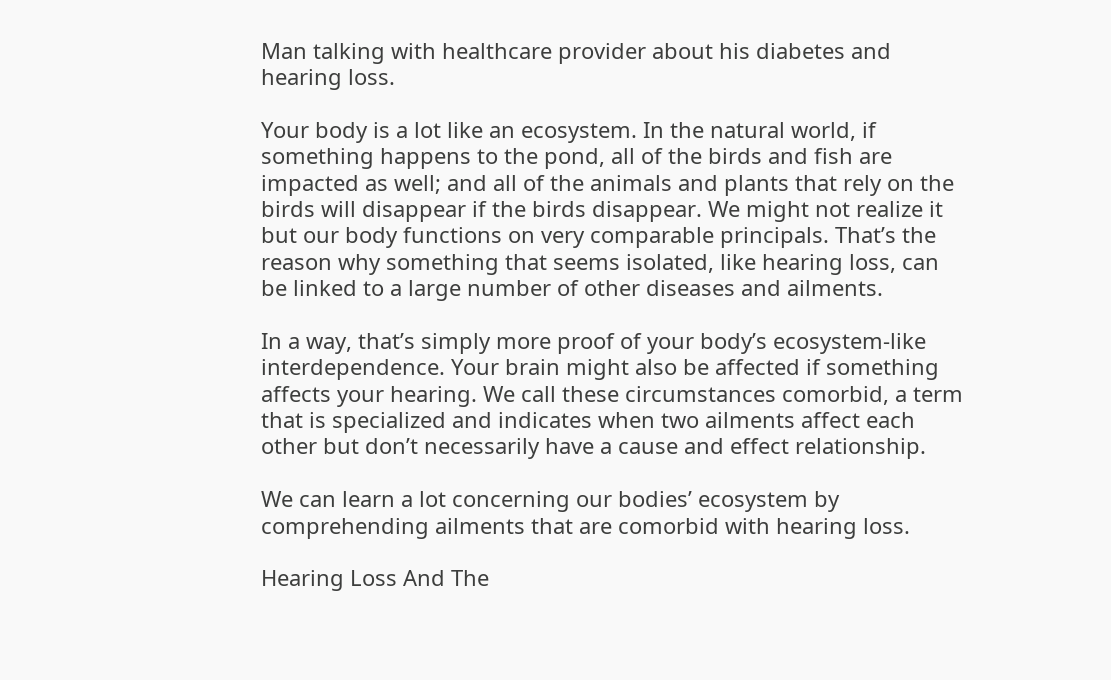Man talking with healthcare provider about his diabetes and hearing loss.

Your body is a lot like an ecosystem. In the natural world, if something happens to the pond, all of the birds and fish are impacted as well; and all of the animals and plants that rely on the birds will disappear if the birds disappear. We might not realize it but our body functions on very comparable principals. That’s the reason why something that seems isolated, like hearing loss, can be linked to a large number of other diseases and ailments.

In a way, that’s simply more proof of your body’s ecosystem-like interdependence. Your brain might also be affected if something affects your hearing. We call these circumstances comorbid, a term that is specialized and indicates when two ailments affect each other but don’t necessarily have a cause and effect relationship.

We can learn a lot concerning our bodies’ ecosystem by comprehending ailments that are comorbid with hearing loss.

Hearing Loss And The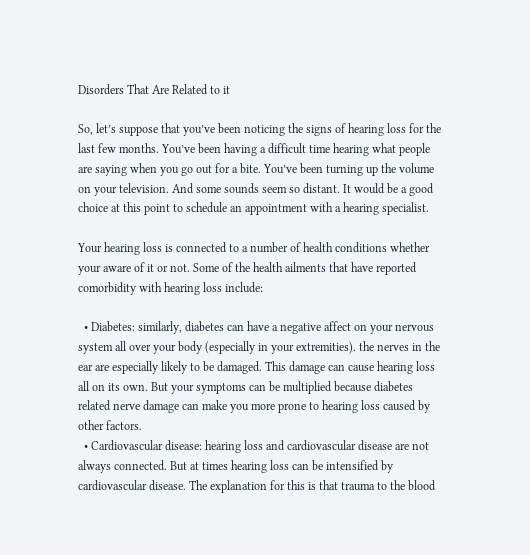Disorders That Are Related to it

So, let’s suppose that you’ve been noticing the signs of hearing loss for the last few months. You’ve been having a difficult time hearing what people are saying when you go out for a bite. You’ve been turning up the volume on your television. And some sounds seem so distant. It would be a good choice at this point to schedule an appointment with a hearing specialist.

Your hearing loss is connected to a number of health conditions whether your aware of it or not. Some of the health ailments that have reported comorbidity with hearing loss include:

  • Diabetes: similarly, diabetes can have a negative affect on your nervous system all over your body (especially in your extremities). the nerves in the ear are especially likely to be damaged. This damage can cause hearing loss all on its own. But your symptoms can be multiplied because diabetes related nerve damage can make you more prone to hearing loss caused by other factors.
  • Cardiovascular disease: hearing loss and cardiovascular disease are not always connected. But at times hearing loss can be intensified by cardiovascular disease. The explanation for this is that trauma to the blood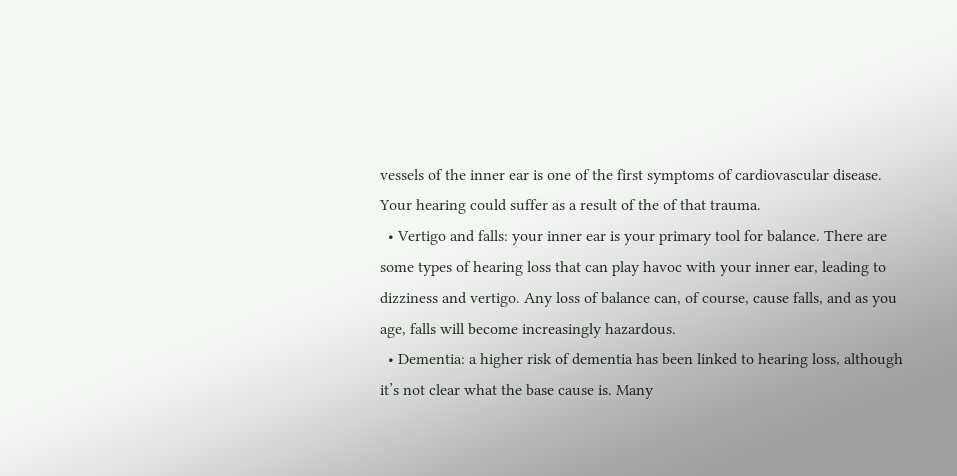vessels of the inner ear is one of the first symptoms of cardiovascular disease. Your hearing could suffer as a result of the of that trauma.
  • Vertigo and falls: your inner ear is your primary tool for balance. There are some types of hearing loss that can play havoc with your inner ear, leading to dizziness and vertigo. Any loss of balance can, of course, cause falls, and as you age, falls will become increasingly hazardous.
  • Dementia: a higher risk of dementia has been linked to hearing loss, although it’s not clear what the base cause is. Many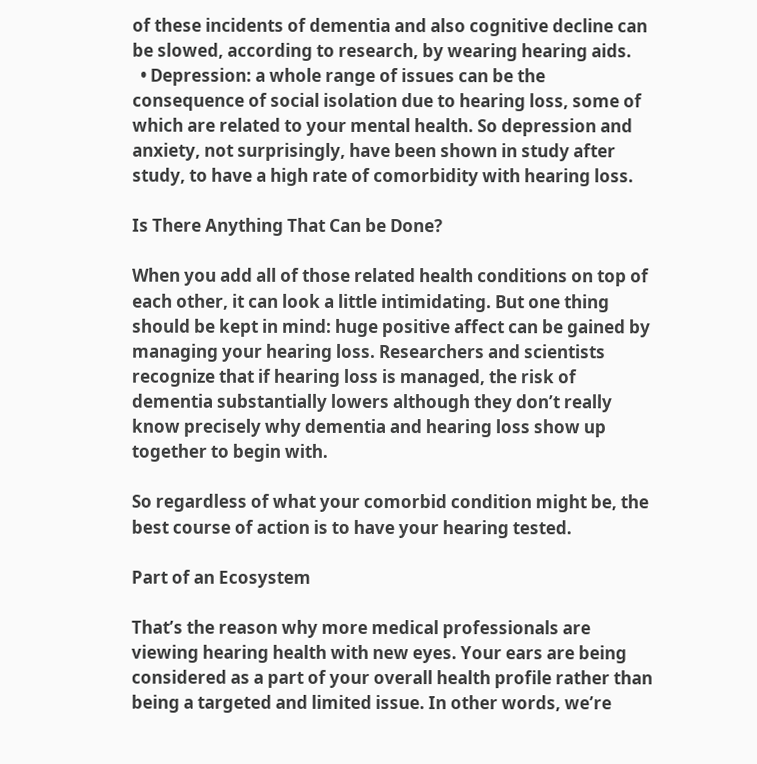of these incidents of dementia and also cognitive decline can be slowed, according to research, by wearing hearing aids.
  • Depression: a whole range of issues can be the consequence of social isolation due to hearing loss, some of which are related to your mental health. So depression and anxiety, not surprisingly, have been shown in study after study, to have a high rate of comorbidity with hearing loss.

Is There Anything That Can be Done?

When you add all of those related health conditions on top of each other, it can look a little intimidating. But one thing should be kept in mind: huge positive affect can be gained by managing your hearing loss. Researchers and scientists recognize that if hearing loss is managed, the risk of dementia substantially lowers although they don’t really know precisely why dementia and hearing loss show up together to begin with.

So regardless of what your comorbid condition might be, the best course of action is to have your hearing tested.

Part of an Ecosystem

That’s the reason why more medical professionals are viewing hearing health with new eyes. Your ears are being considered as a part of your overall health profile rather than being a targeted and limited issue. In other words, we’re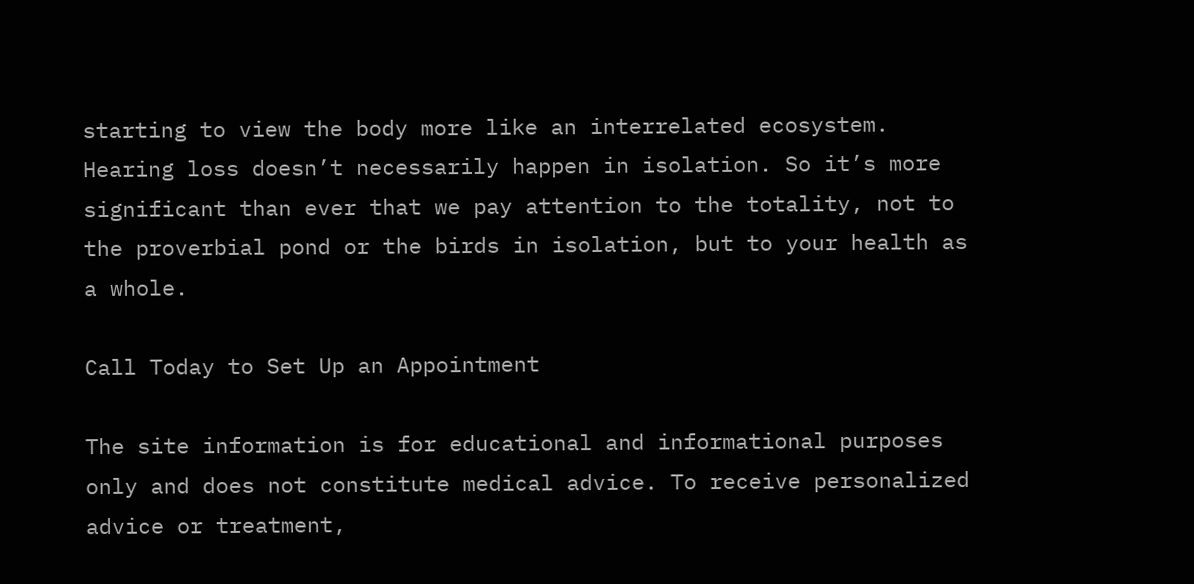starting to view the body more like an interrelated ecosystem. Hearing loss doesn’t necessarily happen in isolation. So it’s more significant than ever that we pay attention to the totality, not to the proverbial pond or the birds in isolation, but to your health as a whole.

Call Today to Set Up an Appointment

The site information is for educational and informational purposes only and does not constitute medical advice. To receive personalized advice or treatment,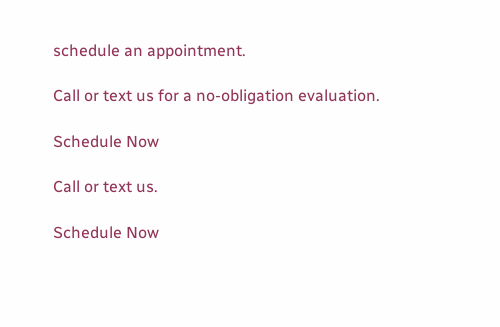schedule an appointment.

Call or text us for a no-obligation evaluation.

Schedule Now

Call or text us.

Schedule Now